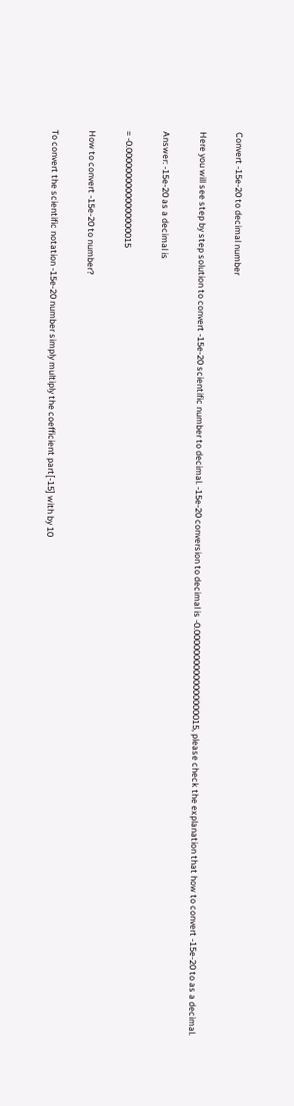Convert -15e-20 to decimal number

Here you will see step by step solution to convert -15e-20 scientific number to decimal. -15e-20 conversion to decimal is -0.00000000000000000015, please check the explanation that how to convert -15e-20 to as a decimal.

Answer: -15e-20 as a decimal is

= -0.00000000000000000015

How to convert -15e-20 to number?

To convert the scientific notation -15e-20 number simply multiply the coefficient part[-15] with by 10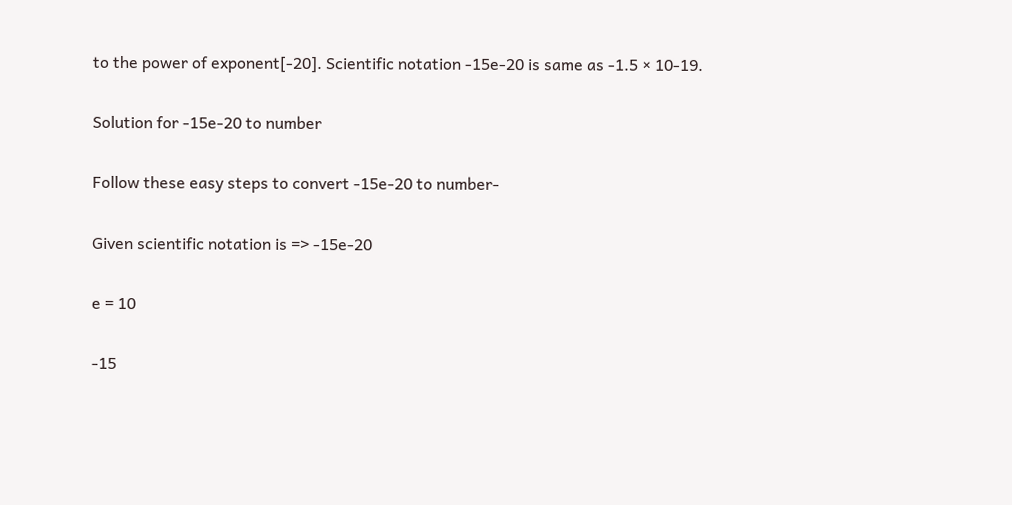to the power of exponent[-20]. Scientific notation -15e-20 is same as -1.5 × 10-19.

Solution for -15e-20 to number

Follow these easy steps to convert -15e-20 to number-

Given scientific notation is => -15e-20

e = 10

-15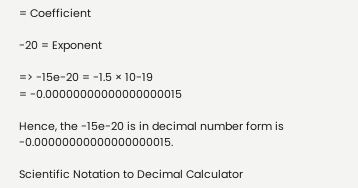= Coefficient

-20 = Exponent

=> -15e-20 = -1.5 × 10-19
= -0.00000000000000000015

Hence, the -15e-20 is in decimal number form is -0.00000000000000000015.

Scientific Notation to Decimal Calculator